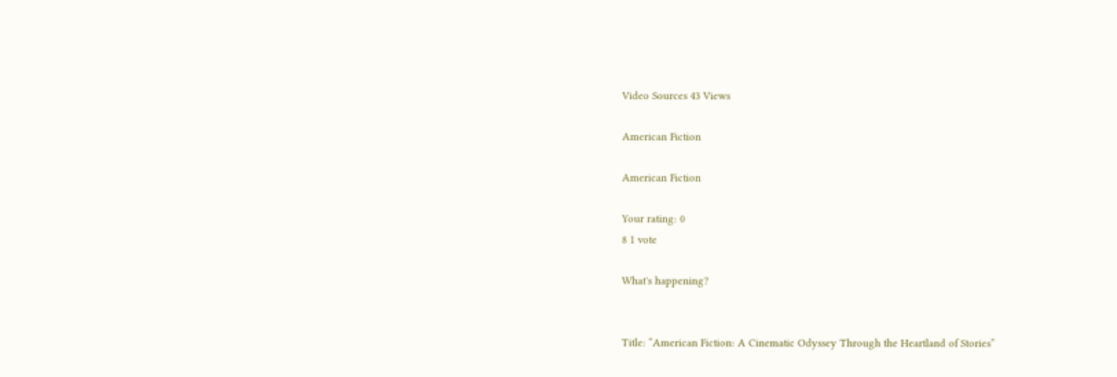Video Sources 43 Views

American Fiction

American Fiction

Your rating: 0
8 1 vote

What's happening?


Title: “American Fiction: A Cinematic Odyssey Through the Heartland of Stories”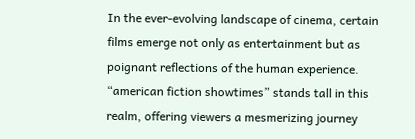In the ever-evolving landscape of cinema, certain films emerge not only as entertainment but as poignant reflections of the human experience. “american fiction showtimes” stands tall in this realm, offering viewers a mesmerizing journey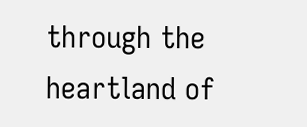through the heartland of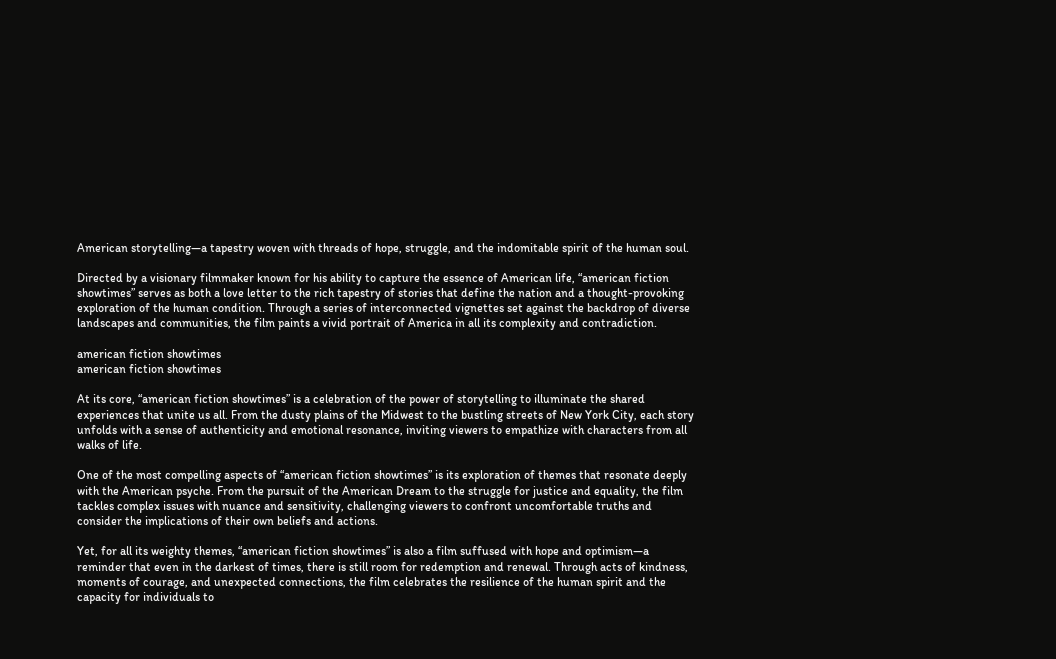American storytelling—a tapestry woven with threads of hope, struggle, and the indomitable spirit of the human soul.

Directed by a visionary filmmaker known for his ability to capture the essence of American life, “american fiction showtimes” serves as both a love letter to the rich tapestry of stories that define the nation and a thought-provoking exploration of the human condition. Through a series of interconnected vignettes set against the backdrop of diverse landscapes and communities, the film paints a vivid portrait of America in all its complexity and contradiction.

american fiction showtimes
american fiction showtimes

At its core, “american fiction showtimes” is a celebration of the power of storytelling to illuminate the shared experiences that unite us all. From the dusty plains of the Midwest to the bustling streets of New York City, each story unfolds with a sense of authenticity and emotional resonance, inviting viewers to empathize with characters from all walks of life.

One of the most compelling aspects of “american fiction showtimes” is its exploration of themes that resonate deeply with the American psyche. From the pursuit of the American Dream to the struggle for justice and equality, the film tackles complex issues with nuance and sensitivity, challenging viewers to confront uncomfortable truths and consider the implications of their own beliefs and actions.

Yet, for all its weighty themes, “american fiction showtimes” is also a film suffused with hope and optimism—a reminder that even in the darkest of times, there is still room for redemption and renewal. Through acts of kindness, moments of courage, and unexpected connections, the film celebrates the resilience of the human spirit and the capacity for individuals to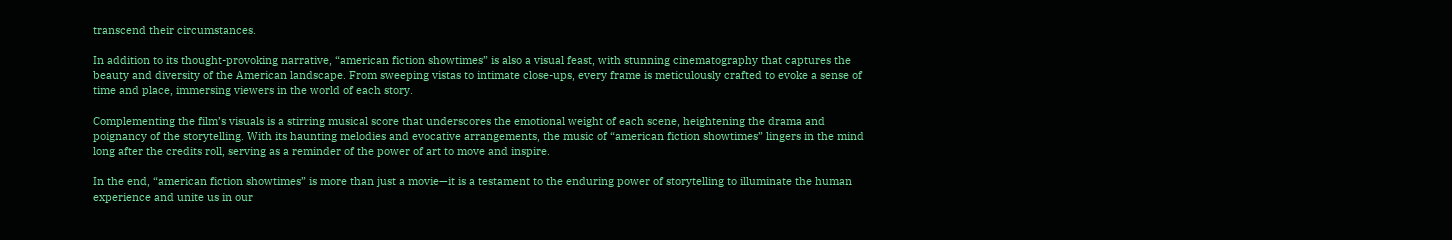transcend their circumstances.

In addition to its thought-provoking narrative, “american fiction showtimes” is also a visual feast, with stunning cinematography that captures the beauty and diversity of the American landscape. From sweeping vistas to intimate close-ups, every frame is meticulously crafted to evoke a sense of time and place, immersing viewers in the world of each story.

Complementing the film’s visuals is a stirring musical score that underscores the emotional weight of each scene, heightening the drama and poignancy of the storytelling. With its haunting melodies and evocative arrangements, the music of “american fiction showtimes” lingers in the mind long after the credits roll, serving as a reminder of the power of art to move and inspire.

In the end, “american fiction showtimes” is more than just a movie—it is a testament to the enduring power of storytelling to illuminate the human experience and unite us in our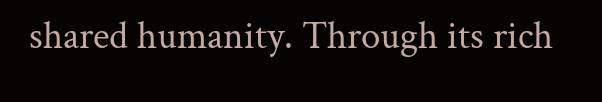shared humanity. Through its rich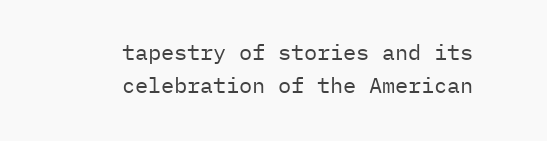tapestry of stories and its celebration of the American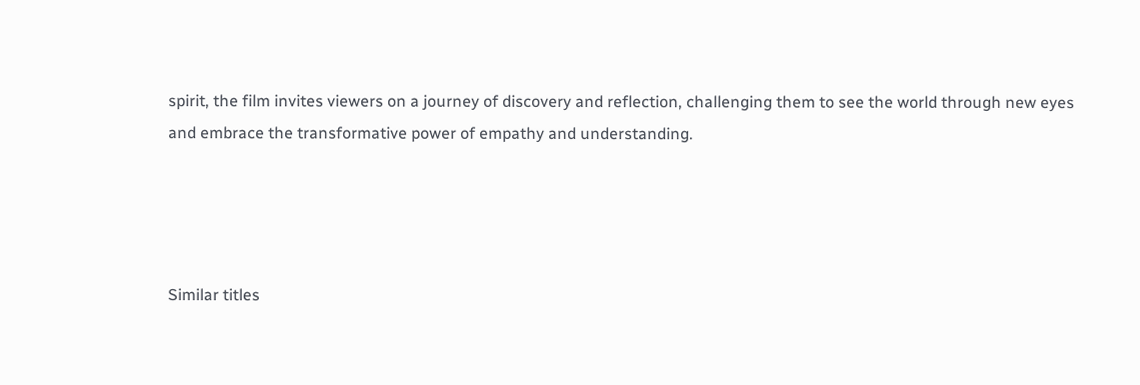spirit, the film invites viewers on a journey of discovery and reflection, challenging them to see the world through new eyes and embrace the transformative power of empathy and understanding.




Similar titles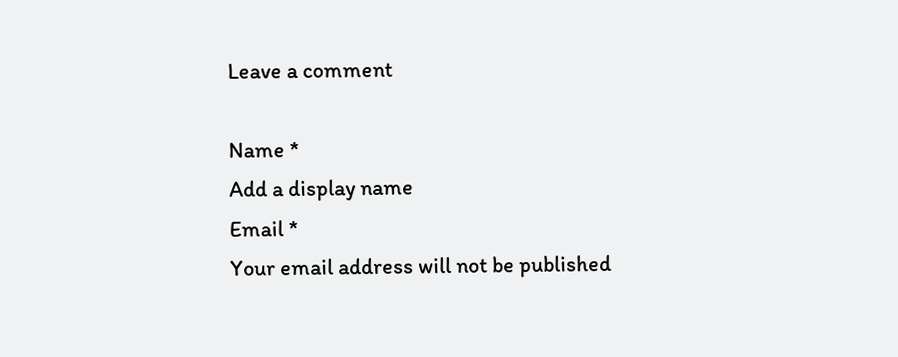Leave a comment

Name *
Add a display name
Email *
Your email address will not be published